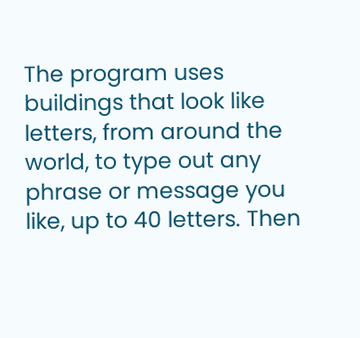The program uses buildings that look like letters, from around the world, to type out any phrase or message you like, up to 40 letters. Then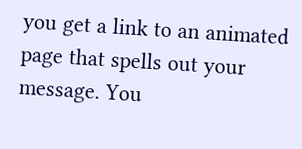you get a link to an animated page that spells out your message. You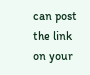can post the link on your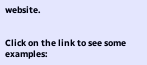website.


Click on the link to see some examples: